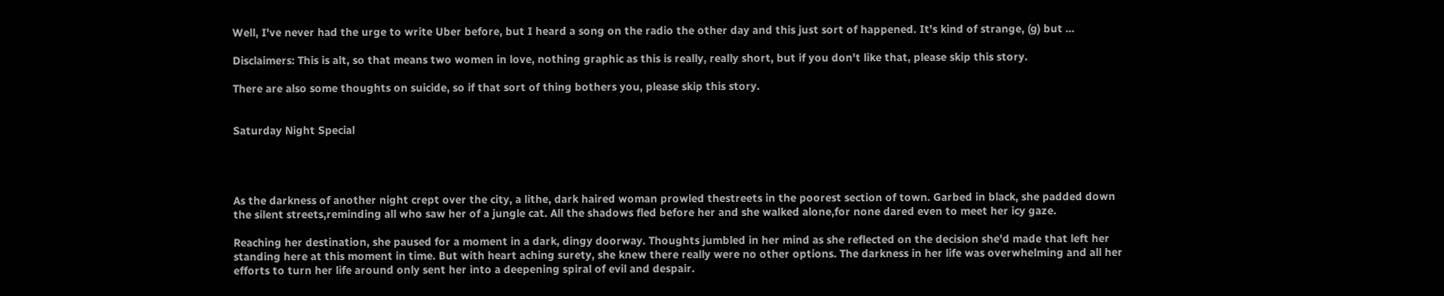Well, I've never had the urge to write Uber before, but I heard a song on the radio the other day and this just sort of happened. It's kind of strange, (g) but ...

Disclaimers: This is alt, so that means two women in love, nothing graphic as this is really, really short, but if you don't like that, please skip this story.

There are also some thoughts on suicide, so if that sort of thing bothers you, please skip this story.


Saturday Night Special




As the darkness of another night crept over the city, a lithe, dark haired woman prowled thestreets in the poorest section of town. Garbed in black, she padded down the silent streets,reminding all who saw her of a jungle cat. All the shadows fled before her and she walked alone,for none dared even to meet her icy gaze.

Reaching her destination, she paused for a moment in a dark, dingy doorway. Thoughts jumbled in her mind as she reflected on the decision she'd made that left her standing here at this moment in time. But with heart aching surety, she knew there really were no other options. The darkness in her life was overwhelming and all her efforts to turn her life around only sent her into a deepening spiral of evil and despair.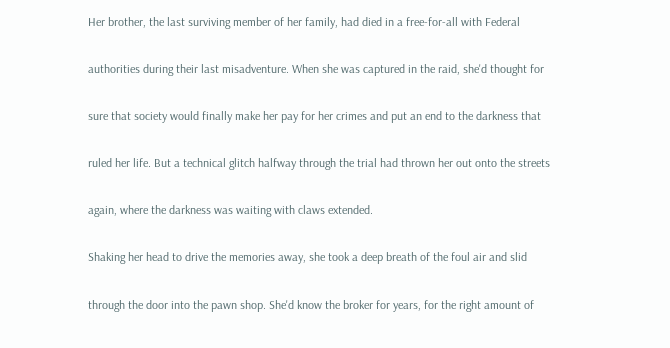Her brother, the last surviving member of her family, had died in a free-for-all with Federal

authorities during their last misadventure. When she was captured in the raid, she'd thought for

sure that society would finally make her pay for her crimes and put an end to the darkness that

ruled her life. But a technical glitch halfway through the trial had thrown her out onto the streets

again, where the darkness was waiting with claws extended.

Shaking her head to drive the memories away, she took a deep breath of the foul air and slid

through the door into the pawn shop. She'd know the broker for years, for the right amount of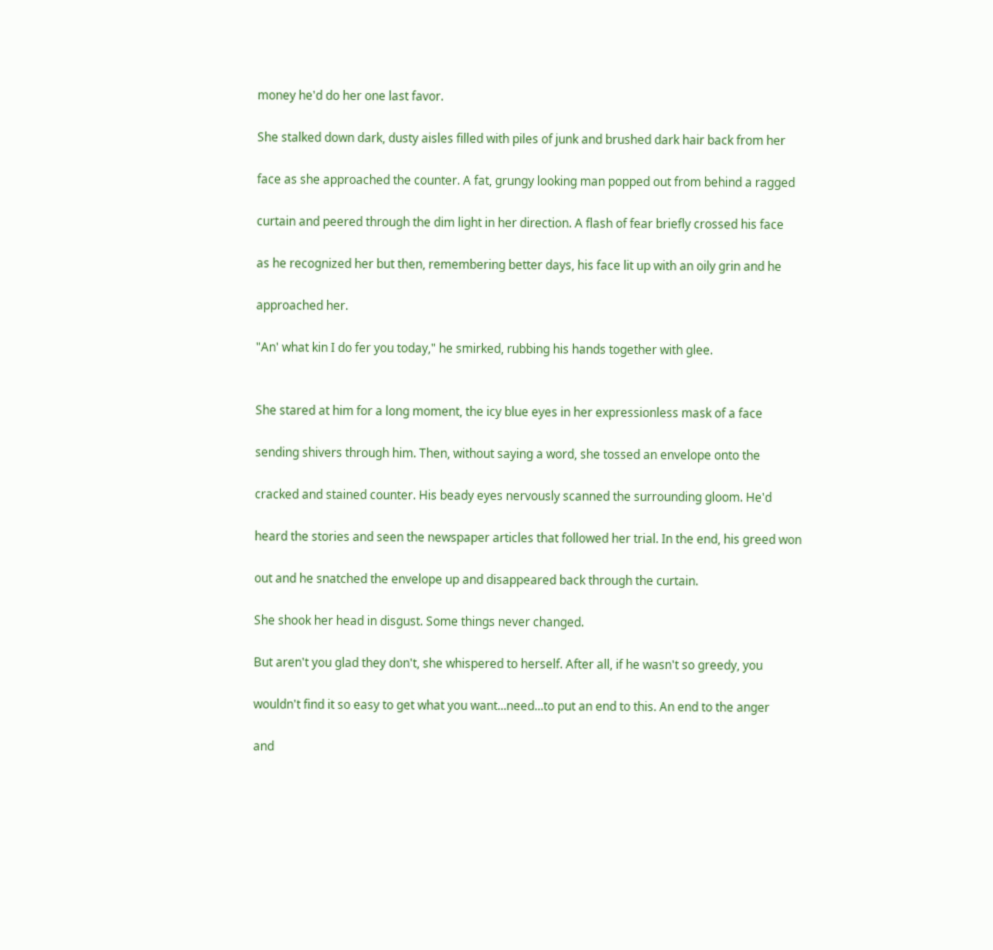money he'd do her one last favor.

She stalked down dark, dusty aisles filled with piles of junk and brushed dark hair back from her

face as she approached the counter. A fat, grungy looking man popped out from behind a ragged

curtain and peered through the dim light in her direction. A flash of fear briefly crossed his face

as he recognized her but then, remembering better days, his face lit up with an oily grin and he

approached her.

"An' what kin I do fer you today," he smirked, rubbing his hands together with glee.


She stared at him for a long moment, the icy blue eyes in her expressionless mask of a face

sending shivers through him. Then, without saying a word, she tossed an envelope onto the

cracked and stained counter. His beady eyes nervously scanned the surrounding gloom. He'd

heard the stories and seen the newspaper articles that followed her trial. In the end, his greed won

out and he snatched the envelope up and disappeared back through the curtain.

She shook her head in disgust. Some things never changed.

But aren't you glad they don't, she whispered to herself. After all, if he wasn't so greedy, you

wouldn't find it so easy to get what you want...need...to put an end to this. An end to the anger

and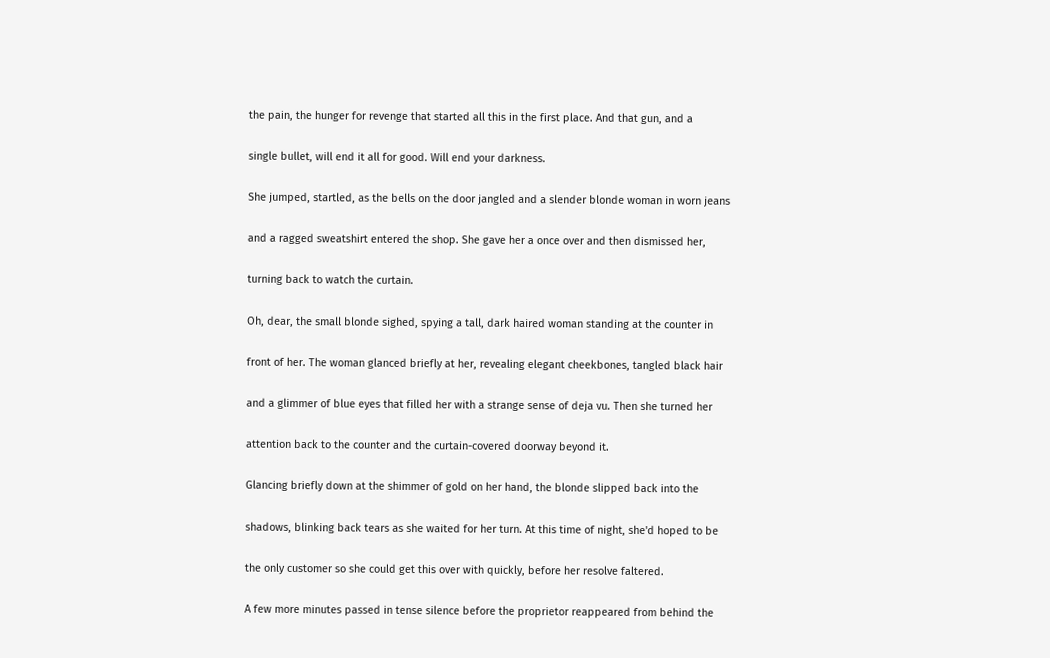the pain, the hunger for revenge that started all this in the first place. And that gun, and a

single bullet, will end it all for good. Will end your darkness.

She jumped, startled, as the bells on the door jangled and a slender blonde woman in worn jeans

and a ragged sweatshirt entered the shop. She gave her a once over and then dismissed her,

turning back to watch the curtain.

Oh, dear, the small blonde sighed, spying a tall, dark haired woman standing at the counter in

front of her. The woman glanced briefly at her, revealing elegant cheekbones, tangled black hair

and a glimmer of blue eyes that filled her with a strange sense of deja vu. Then she turned her

attention back to the counter and the curtain-covered doorway beyond it.

Glancing briefly down at the shimmer of gold on her hand, the blonde slipped back into the

shadows, blinking back tears as she waited for her turn. At this time of night, she'd hoped to be

the only customer so she could get this over with quickly, before her resolve faltered.

A few more minutes passed in tense silence before the proprietor reappeared from behind the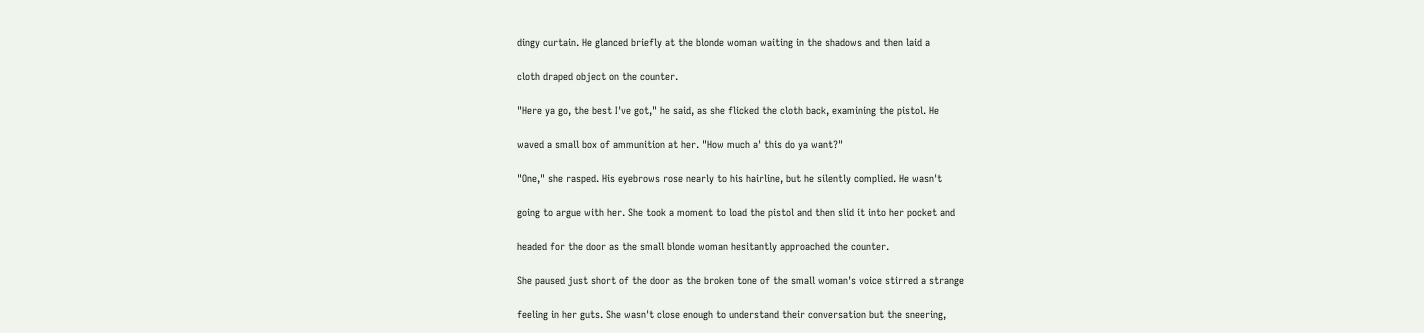dingy curtain. He glanced briefly at the blonde woman waiting in the shadows and then laid a

cloth draped object on the counter.

"Here ya go, the best I've got," he said, as she flicked the cloth back, examining the pistol. He

waved a small box of ammunition at her. "How much a' this do ya want?"

"One," she rasped. His eyebrows rose nearly to his hairline, but he silently complied. He wasn't

going to argue with her. She took a moment to load the pistol and then slid it into her pocket and

headed for the door as the small blonde woman hesitantly approached the counter.

She paused just short of the door as the broken tone of the small woman's voice stirred a strange

feeling in her guts. She wasn't close enough to understand their conversation but the sneering,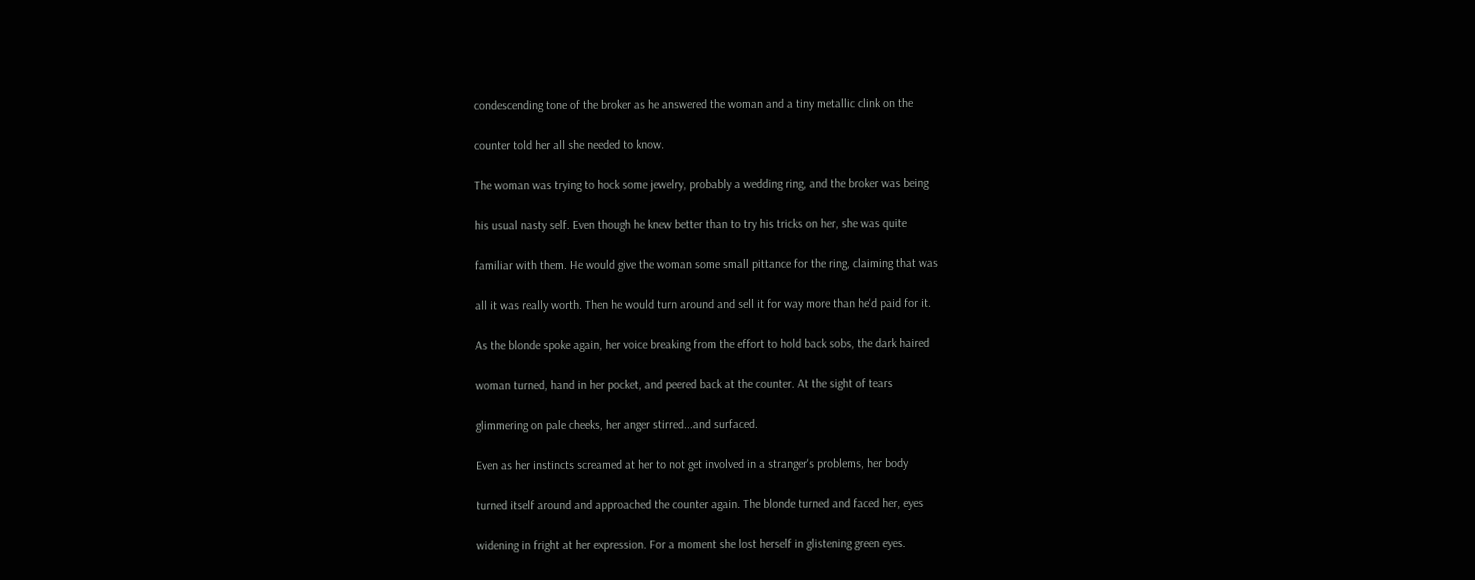condescending tone of the broker as he answered the woman and a tiny metallic clink on the

counter told her all she needed to know.

The woman was trying to hock some jewelry, probably a wedding ring, and the broker was being

his usual nasty self. Even though he knew better than to try his tricks on her, she was quite

familiar with them. He would give the woman some small pittance for the ring, claiming that was

all it was really worth. Then he would turn around and sell it for way more than he'd paid for it.

As the blonde spoke again, her voice breaking from the effort to hold back sobs, the dark haired

woman turned, hand in her pocket, and peered back at the counter. At the sight of tears

glimmering on pale cheeks, her anger stirred...and surfaced.

Even as her instincts screamed at her to not get involved in a stranger's problems, her body

turned itself around and approached the counter again. The blonde turned and faced her, eyes

widening in fright at her expression. For a moment she lost herself in glistening green eyes.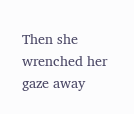Then she wrenched her gaze away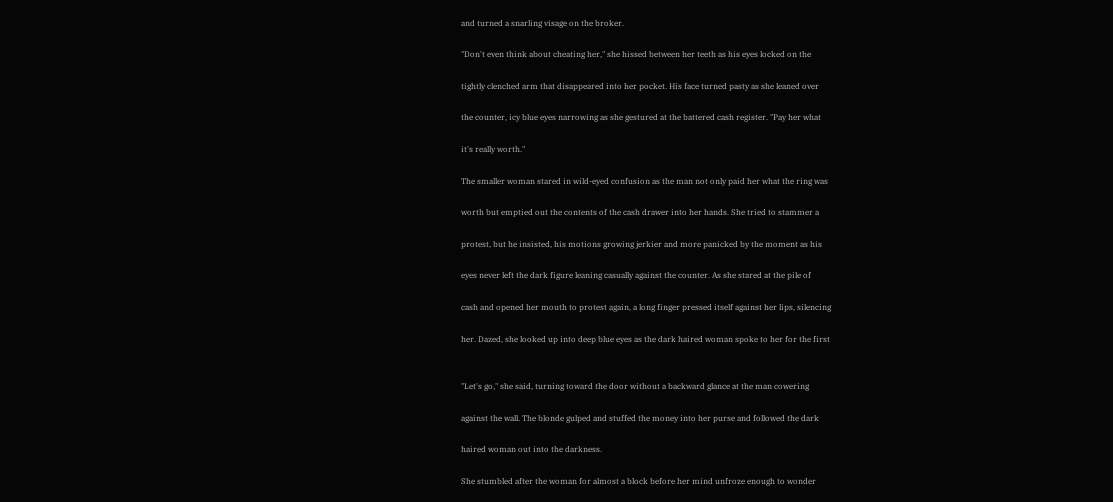and turned a snarling visage on the broker.

"Don't even think about cheating her," she hissed between her teeth as his eyes locked on the

tightly clenched arm that disappeared into her pocket. His face turned pasty as she leaned over

the counter, icy blue eyes narrowing as she gestured at the battered cash register. "Pay her what

it's really worth."

The smaller woman stared in wild-eyed confusion as the man not only paid her what the ring was

worth but emptied out the contents of the cash drawer into her hands. She tried to stammer a

protest, but he insisted, his motions growing jerkier and more panicked by the moment as his

eyes never left the dark figure leaning casually against the counter. As she stared at the pile of

cash and opened her mouth to protest again, a long finger pressed itself against her lips, silencing

her. Dazed, she looked up into deep blue eyes as the dark haired woman spoke to her for the first


"Let's go," she said, turning toward the door without a backward glance at the man cowering

against the wall. The blonde gulped and stuffed the money into her purse and followed the dark

haired woman out into the darkness.

She stumbled after the woman for almost a block before her mind unfroze enough to wonder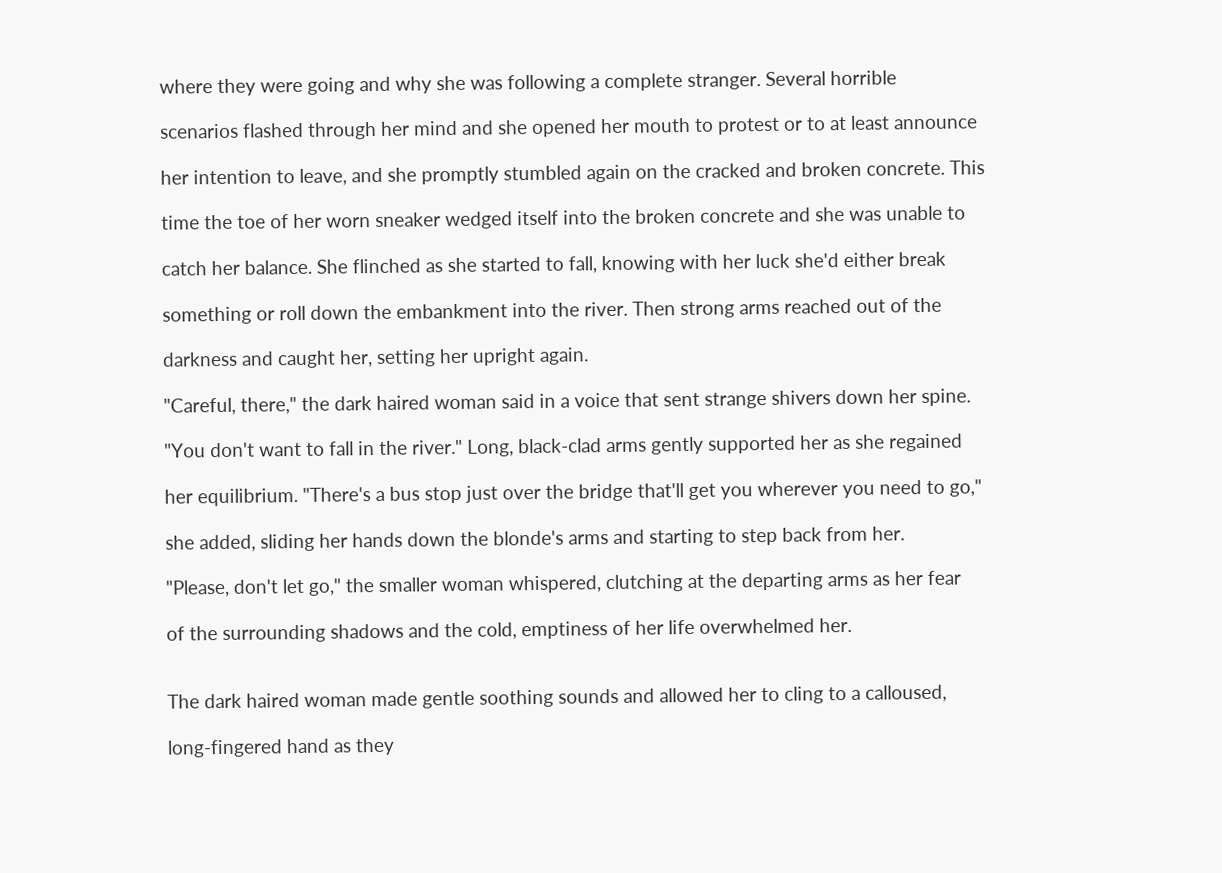where they were going and why she was following a complete stranger. Several horrible

scenarios flashed through her mind and she opened her mouth to protest or to at least announce

her intention to leave, and she promptly stumbled again on the cracked and broken concrete. This

time the toe of her worn sneaker wedged itself into the broken concrete and she was unable to

catch her balance. She flinched as she started to fall, knowing with her luck she'd either break

something or roll down the embankment into the river. Then strong arms reached out of the

darkness and caught her, setting her upright again.

"Careful, there," the dark haired woman said in a voice that sent strange shivers down her spine.

"You don't want to fall in the river." Long, black-clad arms gently supported her as she regained

her equilibrium. "There's a bus stop just over the bridge that'll get you wherever you need to go,"

she added, sliding her hands down the blonde's arms and starting to step back from her.

"Please, don't let go," the smaller woman whispered, clutching at the departing arms as her fear

of the surrounding shadows and the cold, emptiness of her life overwhelmed her.


The dark haired woman made gentle soothing sounds and allowed her to cling to a calloused,

long-fingered hand as they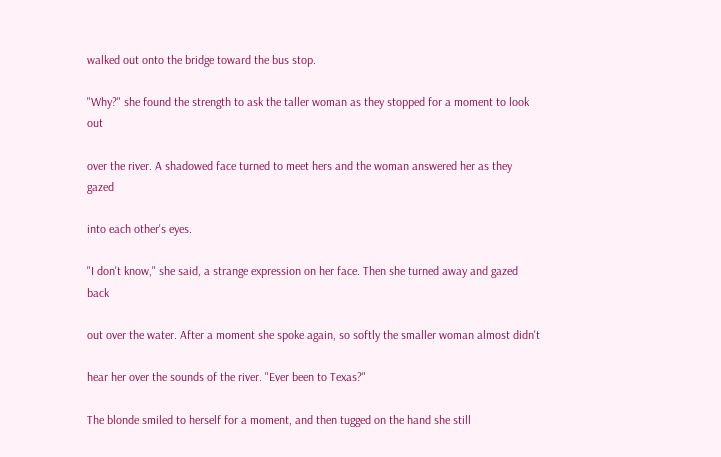walked out onto the bridge toward the bus stop.

"Why?" she found the strength to ask the taller woman as they stopped for a moment to look out

over the river. A shadowed face turned to meet hers and the woman answered her as they gazed

into each other's eyes.

"I don't know," she said, a strange expression on her face. Then she turned away and gazed back

out over the water. After a moment she spoke again, so softly the smaller woman almost didn't

hear her over the sounds of the river. "Ever been to Texas?"

The blonde smiled to herself for a moment, and then tugged on the hand she still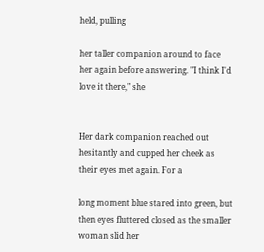held, pulling

her taller companion around to face her again before answering. "I think I'd love it there," she


Her dark companion reached out hesitantly and cupped her cheek as their eyes met again. For a

long moment blue stared into green, but then eyes fluttered closed as the smaller woman slid her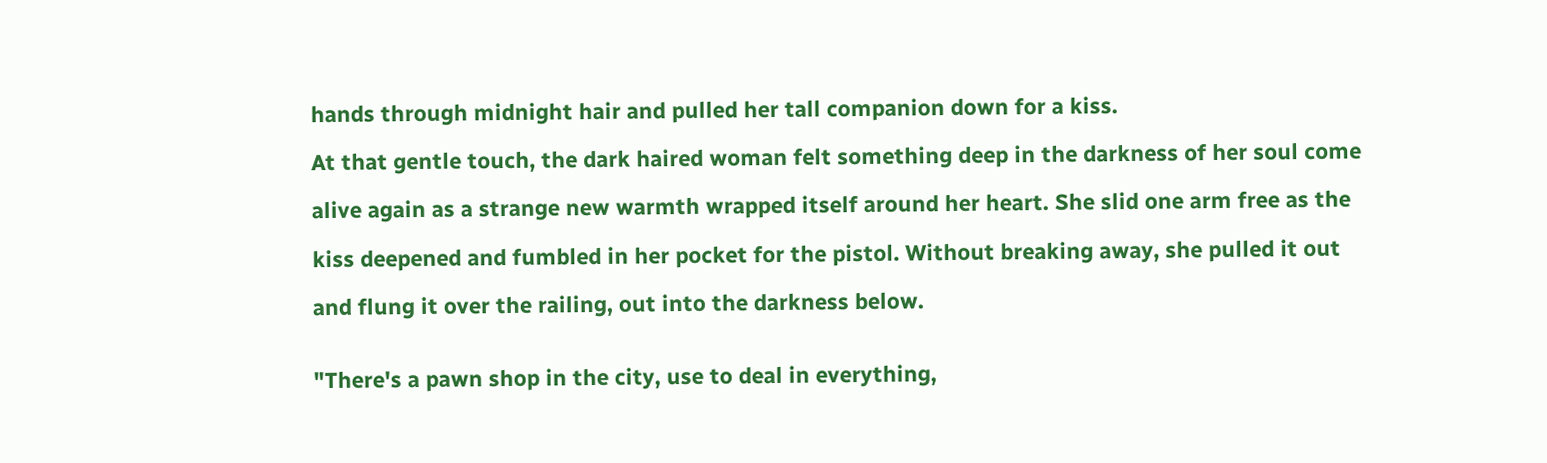hands through midnight hair and pulled her tall companion down for a kiss.

At that gentle touch, the dark haired woman felt something deep in the darkness of her soul come

alive again as a strange new warmth wrapped itself around her heart. She slid one arm free as the

kiss deepened and fumbled in her pocket for the pistol. Without breaking away, she pulled it out

and flung it over the railing, out into the darkness below.


"There's a pawn shop in the city, use to deal in everything,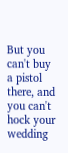But you can't buy a pistol there, and you can't hock your wedding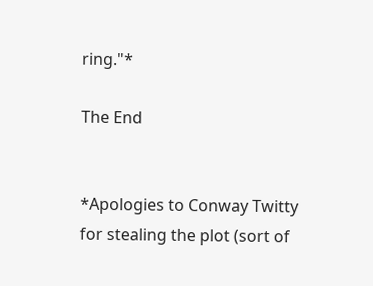ring."*

The End


*Apologies to Conway Twitty for stealing the plot (sort of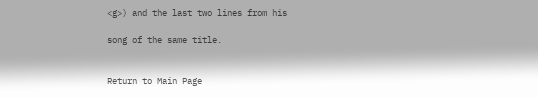<g>) and the last two lines from his

song of the same title.


Return to Main Page